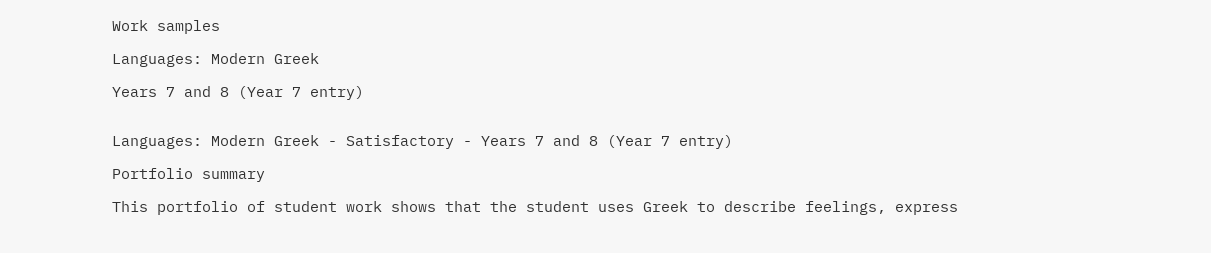Work samples

Languages: Modern Greek

Years 7 and 8 (Year 7 entry)


Languages: Modern Greek - Satisfactory - Years 7 and 8 (Year 7 entry)

Portfolio summary

This portfolio of student work shows that the student uses Greek to describe feelings, express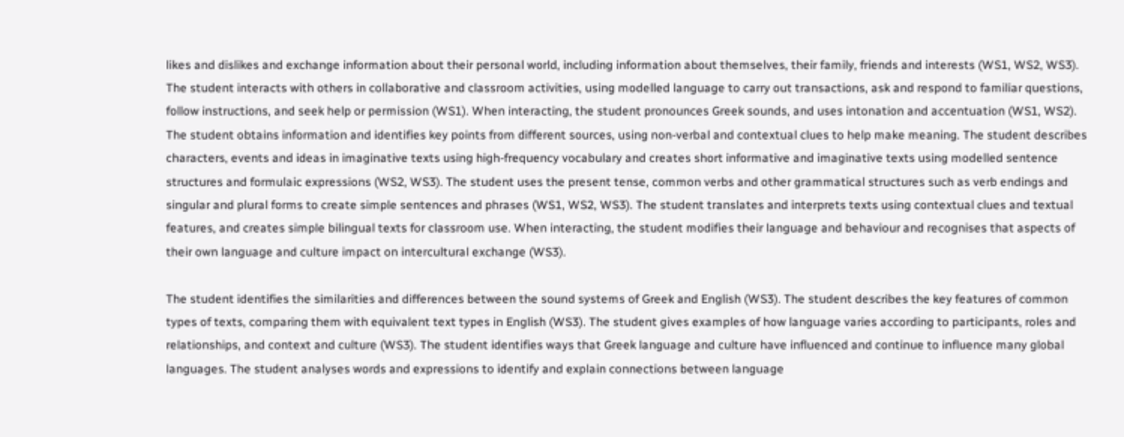likes and dislikes and exchange information about their personal world, including information about themselves, their family, friends and interests (WS1, WS2, WS3). The student interacts with others in collaborative and classroom activities, using modelled language to carry out transactions, ask and respond to familiar questions, follow instructions, and seek help or permission (WS1). When interacting, the student pronounces Greek sounds, and uses intonation and accentuation (WS1, WS2). The student obtains information and identifies key points from different sources, using non-verbal and contextual clues to help make meaning. The student describes characters, events and ideas in imaginative texts using high-frequency vocabulary and creates short informative and imaginative texts using modelled sentence structures and formulaic expressions (WS2, WS3). The student uses the present tense, common verbs and other grammatical structures such as verb endings and singular and plural forms to create simple sentences and phrases (WS1, WS2, WS3). The student translates and interprets texts using contextual clues and textual features, and creates simple bilingual texts for classroom use. When interacting, the student modifies their language and behaviour and recognises that aspects of their own language and culture impact on intercultural exchange (WS3).

The student identifies the similarities and differences between the sound systems of Greek and English (WS3). The student describes the key features of common types of texts, comparing them with equivalent text types in English (WS3). The student gives examples of how language varies according to participants, roles and relationships, and context and culture (WS3). The student identifies ways that Greek language and culture have influenced and continue to influence many global languages. The student analyses words and expressions to identify and explain connections between language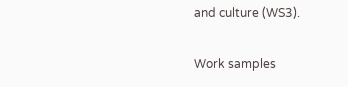and culture (WS3).

Work samples